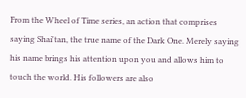From the Wheel of Time series, an action that comprises saying Shai'tan, the true name of the Dark One. Merely saying his name brings his attention upon you and allows him to touch the world. His followers are also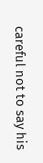careful not to say his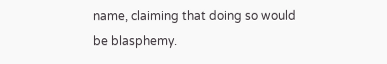name, claiming that doing so would be blasphemy.